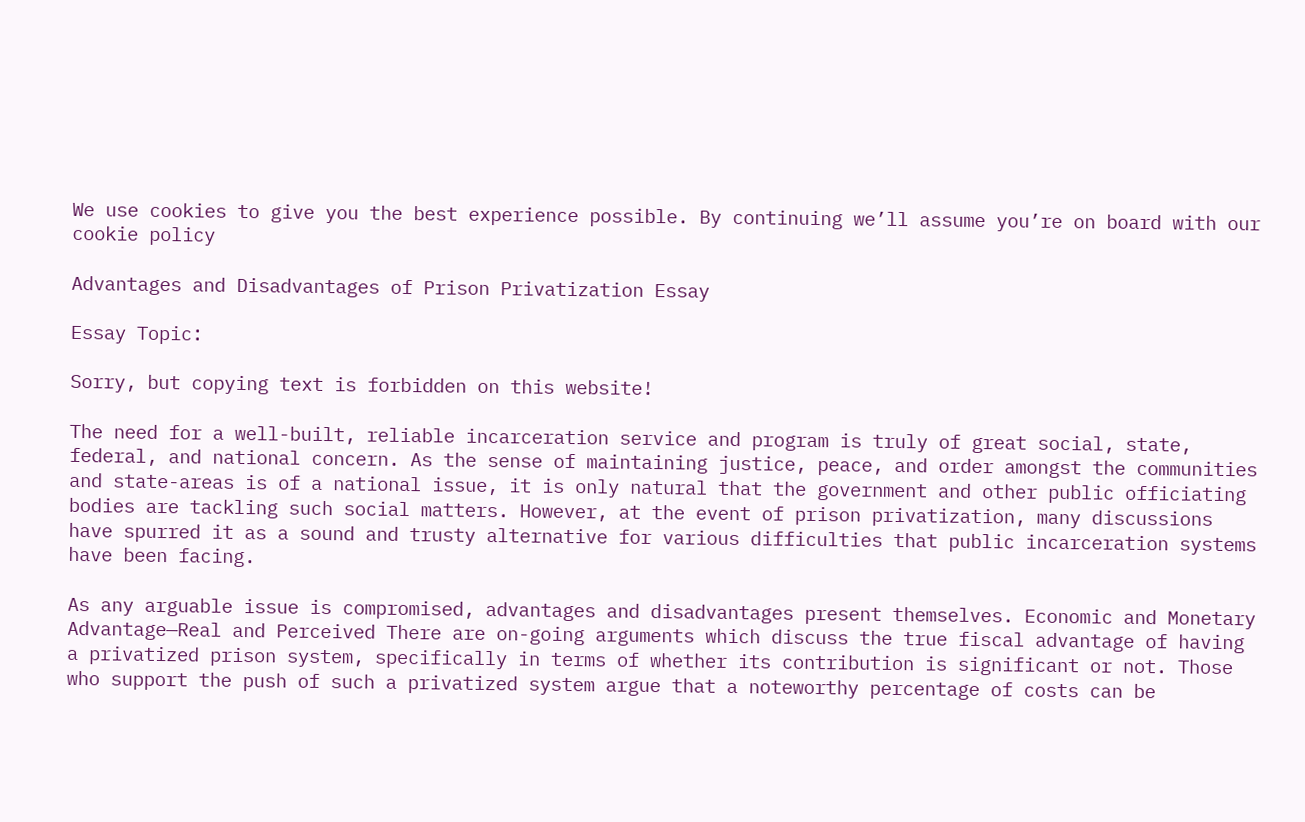We use cookies to give you the best experience possible. By continuing we’ll assume you’re on board with our cookie policy

Advantages and Disadvantages of Prison Privatization Essay

Essay Topic:

Sorry, but copying text is forbidden on this website!

The need for a well-built, reliable incarceration service and program is truly of great social, state, federal, and national concern. As the sense of maintaining justice, peace, and order amongst the communities and state-areas is of a national issue, it is only natural that the government and other public officiating bodies are tackling such social matters. However, at the event of prison privatization, many discussions have spurred it as a sound and trusty alternative for various difficulties that public incarceration systems have been facing.

As any arguable issue is compromised, advantages and disadvantages present themselves. Economic and Monetary Advantage—Real and Perceived There are on-going arguments which discuss the true fiscal advantage of having a privatized prison system, specifically in terms of whether its contribution is significant or not. Those who support the push of such a privatized system argue that a noteworthy percentage of costs can be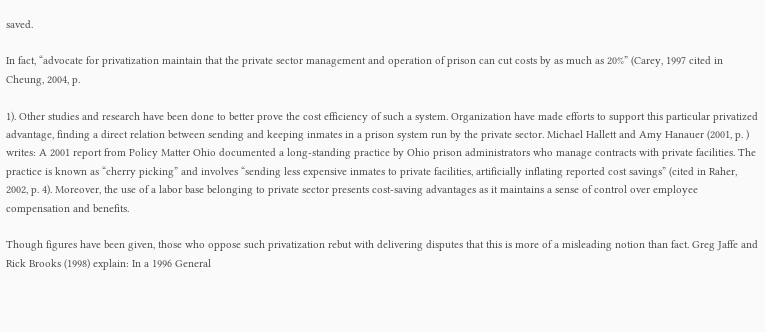saved.

In fact, “advocate for privatization maintain that the private sector management and operation of prison can cut costs by as much as 20%” (Carey, 1997 cited in Cheung, 2004, p.

1). Other studies and research have been done to better prove the cost efficiency of such a system. Organization have made efforts to support this particular privatized advantage, finding a direct relation between sending and keeping inmates in a prison system run by the private sector. Michael Hallett and Amy Hanauer (2001, p. ) writes: A 2001 report from Policy Matter Ohio documented a long-standing practice by Ohio prison administrators who manage contracts with private facilities. The practice is known as “cherry picking” and involves “sending less expensive inmates to private facilities, artificially inflating reported cost savings” (cited in Raher, 2002, p. 4). Moreover, the use of a labor base belonging to private sector presents cost-saving advantages as it maintains a sense of control over employee compensation and benefits.

Though figures have been given, those who oppose such privatization rebut with delivering disputes that this is more of a misleading notion than fact. Greg Jaffe and Rick Brooks (1998) explain: In a 1996 General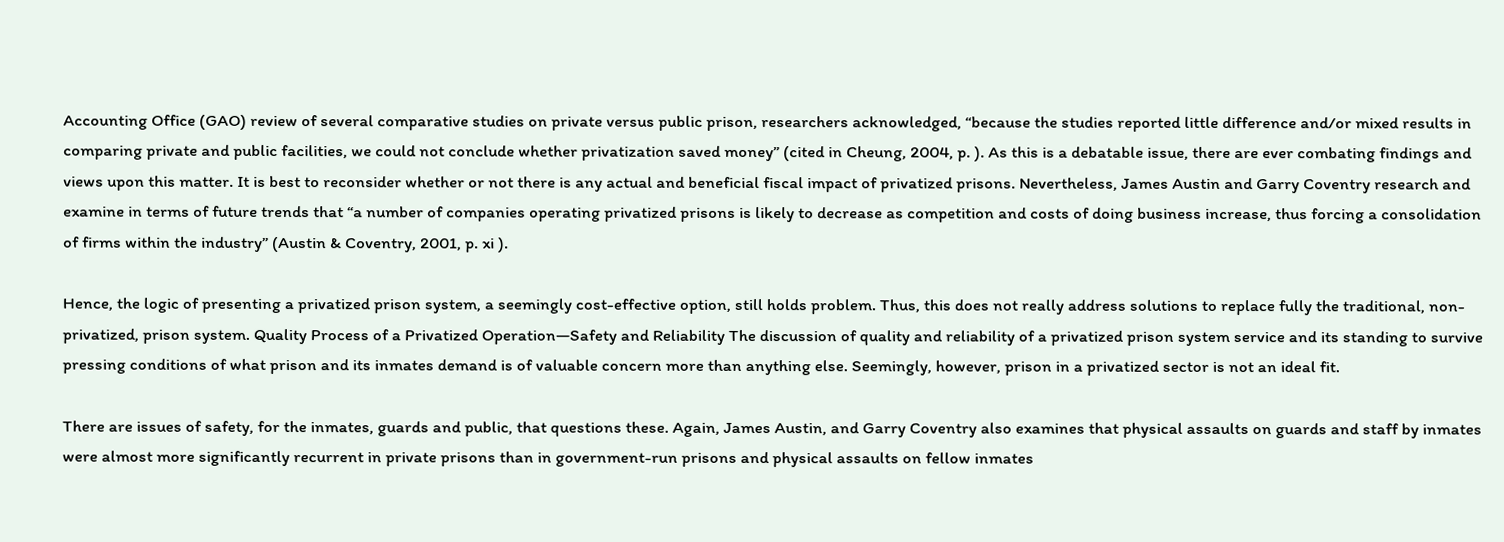Accounting Office (GAO) review of several comparative studies on private versus public prison, researchers acknowledged, “because the studies reported little difference and/or mixed results in comparing private and public facilities, we could not conclude whether privatization saved money” (cited in Cheung, 2004, p. ). As this is a debatable issue, there are ever combating findings and views upon this matter. It is best to reconsider whether or not there is any actual and beneficial fiscal impact of privatized prisons. Nevertheless, James Austin and Garry Coventry research and examine in terms of future trends that “a number of companies operating privatized prisons is likely to decrease as competition and costs of doing business increase, thus forcing a consolidation of firms within the industry” (Austin & Coventry, 2001, p. xi ).

Hence, the logic of presenting a privatized prison system, a seemingly cost-effective option, still holds problem. Thus, this does not really address solutions to replace fully the traditional, non-privatized, prison system. Quality Process of a Privatized Operation—Safety and Reliability The discussion of quality and reliability of a privatized prison system service and its standing to survive pressing conditions of what prison and its inmates demand is of valuable concern more than anything else. Seemingly, however, prison in a privatized sector is not an ideal fit.

There are issues of safety, for the inmates, guards and public, that questions these. Again, James Austin, and Garry Coventry also examines that physical assaults on guards and staff by inmates were almost more significantly recurrent in private prisons than in government-run prisons and physical assaults on fellow inmates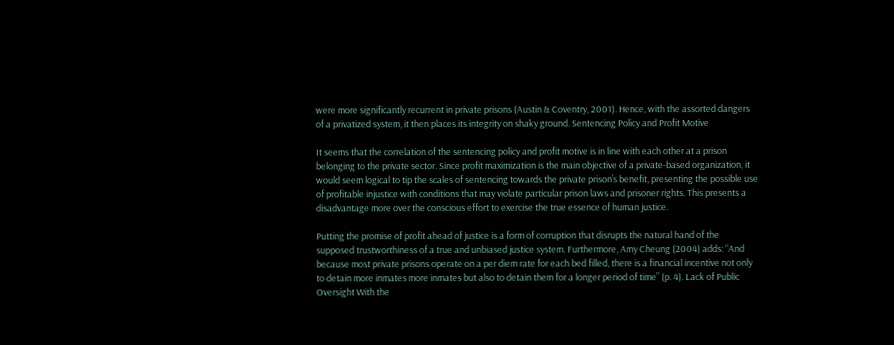were more significantly recurrent in private prisons (Austin & Coventry, 2001). Hence, with the assorted dangers of a privatized system, it then places its integrity on shaky ground. Sentencing Policy and Profit Motive

It seems that the correlation of the sentencing policy and profit motive is in line with each other at a prison belonging to the private sector. Since profit maximization is the main objective of a private-based organization, it would seem logical to tip the scales of sentencing towards the private prison’s benefit, presenting the possible use of profitable injustice with conditions that may violate particular prison laws and prisoner rights. This presents a disadvantage more over the conscious effort to exercise the true essence of human justice.

Putting the promise of profit ahead of justice is a form of corruption that disrupts the natural hand of the supposed trustworthiness of a true and unbiased justice system. Furthermore, Amy Cheung (2004) adds: “And because most private prisons operate on a per diem rate for each bed filled, there is a financial incentive not only to detain more inmates more inmates but also to detain them for a longer period of time” (p. 4). Lack of Public Oversight With the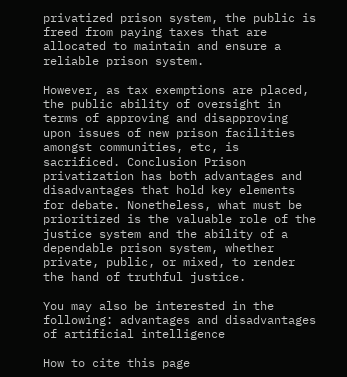privatized prison system, the public is freed from paying taxes that are allocated to maintain and ensure a reliable prison system.

However, as tax exemptions are placed, the public ability of oversight in terms of approving and disapproving upon issues of new prison facilities amongst communities, etc, is sacrificed. Conclusion Prison privatization has both advantages and disadvantages that hold key elements for debate. Nonetheless, what must be prioritized is the valuable role of the justice system and the ability of a dependable prison system, whether private, public, or mixed, to render the hand of truthful justice.

You may also be interested in the following: advantages and disadvantages of artificial intelligence

How to cite this page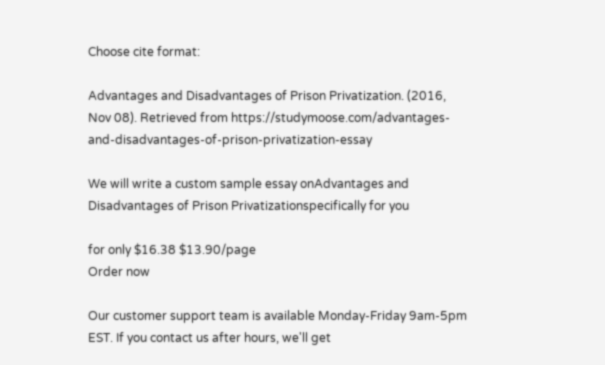Choose cite format:

Advantages and Disadvantages of Prison Privatization. (2016, Nov 08). Retrieved from https://studymoose.com/advantages-and-disadvantages-of-prison-privatization-essay

We will write a custom sample essay onAdvantages and Disadvantages of Prison Privatizationspecifically for you

for only $16.38 $13.90/page
Order now

Our customer support team is available Monday-Friday 9am-5pm EST. If you contact us after hours, we'll get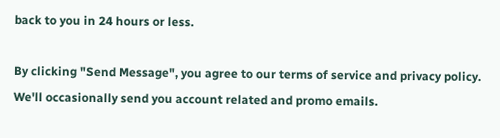back to you in 24 hours or less.

By clicking "Send Message", you agree to our terms of service and privacy policy. We'll occasionally send you account related and promo emails.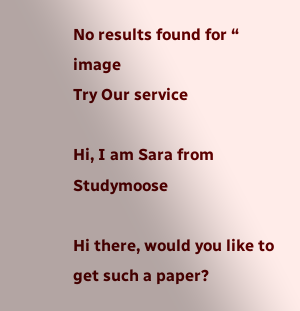No results found for “ image
Try Our service

Hi, I am Sara from Studymoose

Hi there, would you like to get such a paper?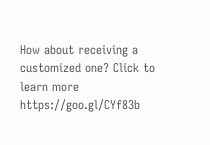How about receiving a customized one? Click to learn more https://goo.gl/CYf83b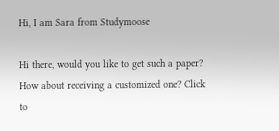Hi, I am Sara from Studymoose

Hi there, would you like to get such a paper? How about receiving a customized one? Click to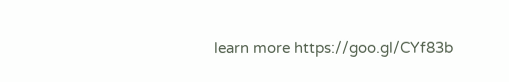learn more https://goo.gl/CYf83b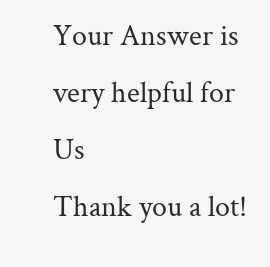Your Answer is very helpful for Us
Thank you a lot!